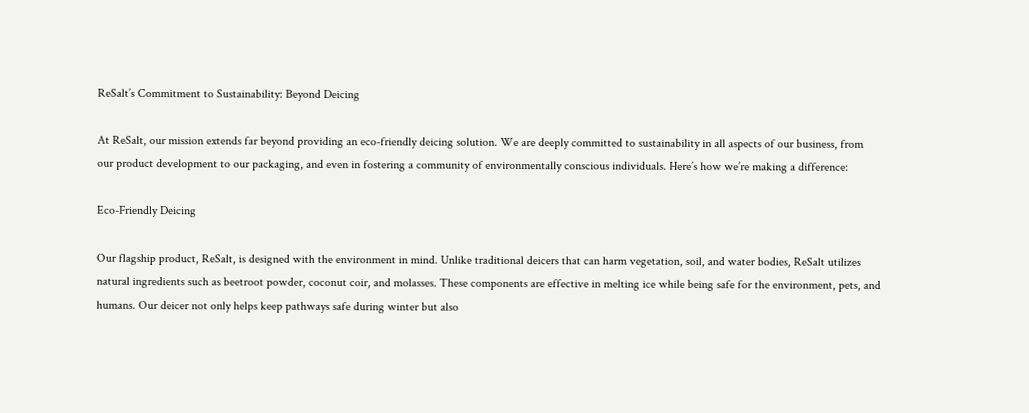ReSalt’s Commitment to Sustainability: Beyond Deicing

At ReSalt, our mission extends far beyond providing an eco-friendly deicing solution. We are deeply committed to sustainability in all aspects of our business, from our product development to our packaging, and even in fostering a community of environmentally conscious individuals. Here’s how we’re making a difference:

Eco-Friendly Deicing

Our flagship product, ReSalt, is designed with the environment in mind. Unlike traditional deicers that can harm vegetation, soil, and water bodies, ReSalt utilizes natural ingredients such as beetroot powder, coconut coir, and molasses. These components are effective in melting ice while being safe for the environment, pets, and humans. Our deicer not only helps keep pathways safe during winter but also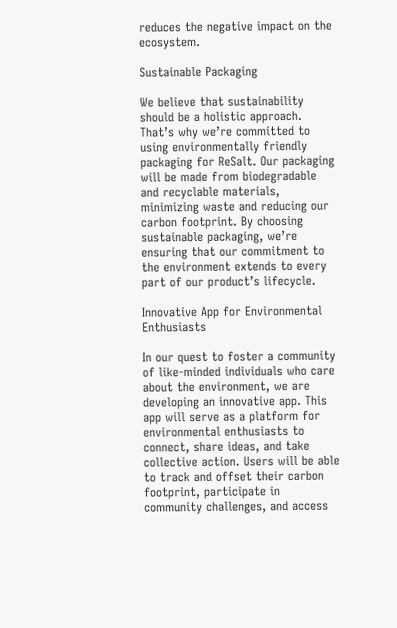reduces the negative impact on the ecosystem.

Sustainable Packaging

We believe that sustainability should be a holistic approach. That’s why we’re committed to using environmentally friendly packaging for ReSalt. Our packaging will be made from biodegradable and recyclable materials, minimizing waste and reducing our carbon footprint. By choosing sustainable packaging, we’re ensuring that our commitment to the environment extends to every part of our product’s lifecycle.

Innovative App for Environmental Enthusiasts

In our quest to foster a community of like-minded individuals who care about the environment, we are developing an innovative app. This app will serve as a platform for environmental enthusiasts to connect, share ideas, and take collective action. Users will be able to track and offset their carbon footprint, participate in community challenges, and access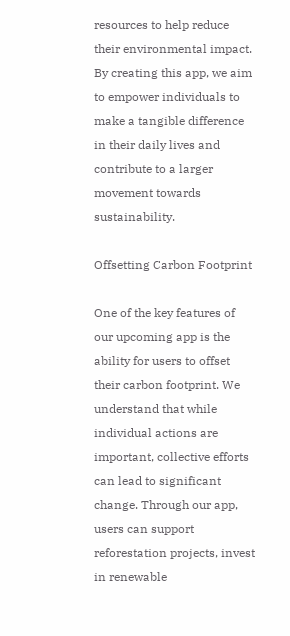resources to help reduce their environmental impact. By creating this app, we aim to empower individuals to make a tangible difference in their daily lives and contribute to a larger movement towards sustainability.

Offsetting Carbon Footprint

One of the key features of our upcoming app is the ability for users to offset their carbon footprint. We understand that while individual actions are important, collective efforts can lead to significant change. Through our app, users can support reforestation projects, invest in renewable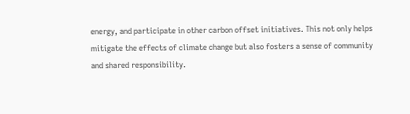energy, and participate in other carbon offset initiatives. This not only helps mitigate the effects of climate change but also fosters a sense of community and shared responsibility.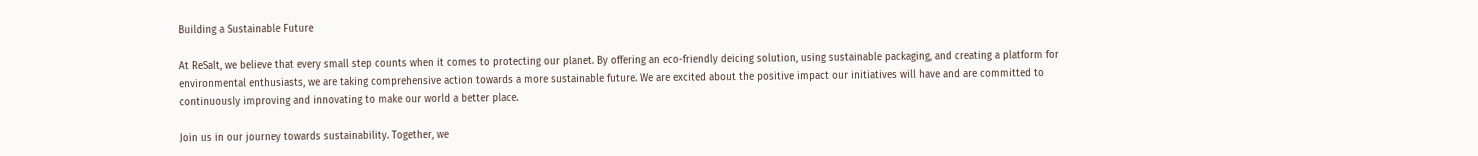Building a Sustainable Future

At ReSalt, we believe that every small step counts when it comes to protecting our planet. By offering an eco-friendly deicing solution, using sustainable packaging, and creating a platform for environmental enthusiasts, we are taking comprehensive action towards a more sustainable future. We are excited about the positive impact our initiatives will have and are committed to continuously improving and innovating to make our world a better place.

Join us in our journey towards sustainability. Together, we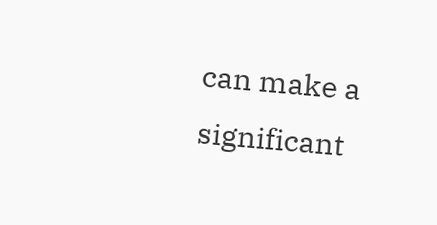can make a significant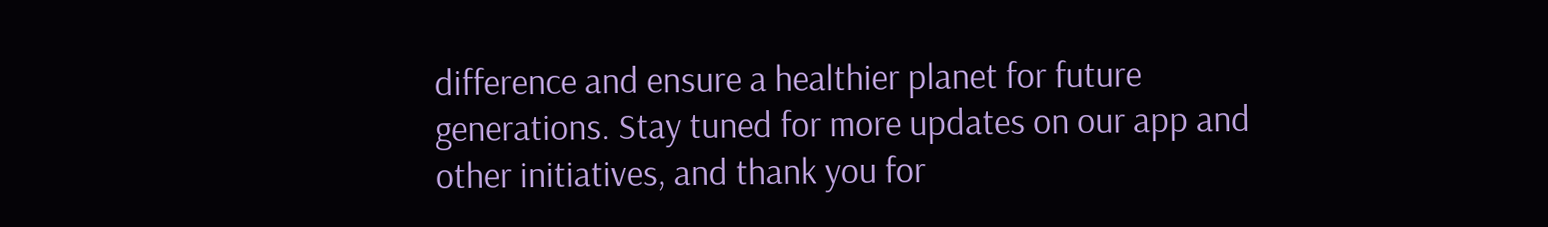difference and ensure a healthier planet for future generations. Stay tuned for more updates on our app and other initiatives, and thank you for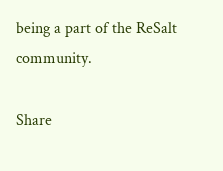being a part of the ReSalt community.

Share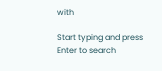with

Start typing and press Enter to search